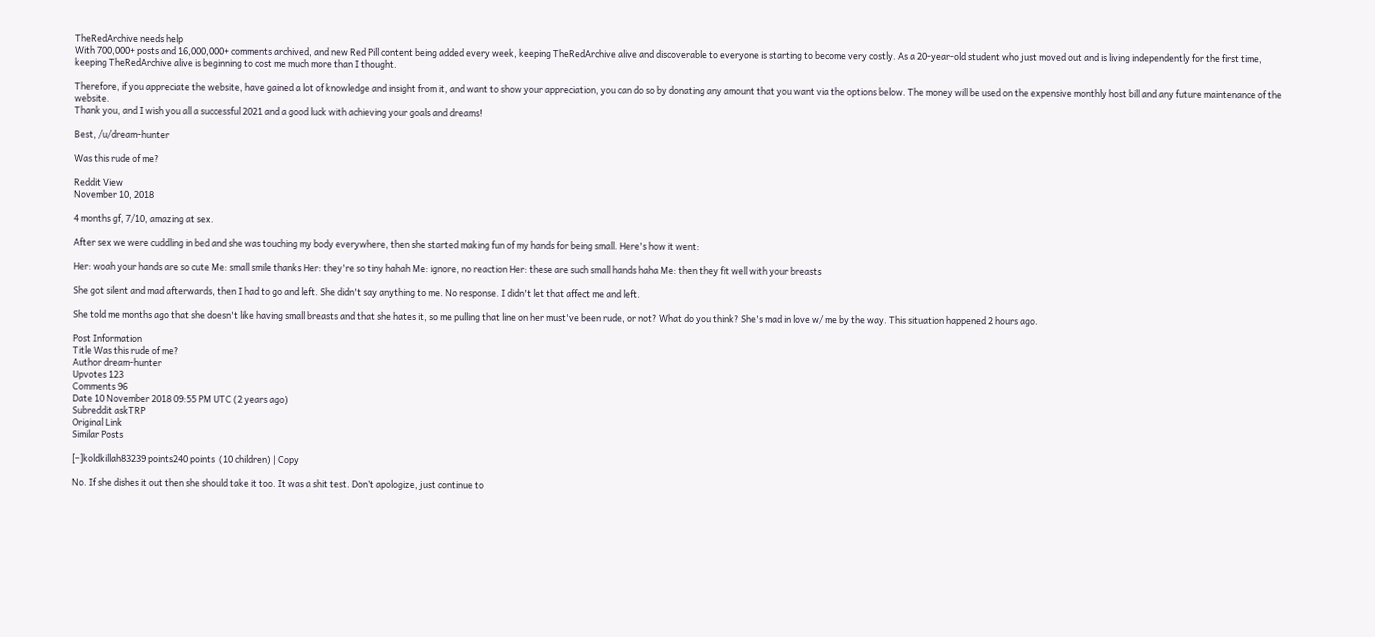TheRedArchive needs help
With 700,000+ posts and 16,000,000+ comments archived, and new Red Pill content being added every week, keeping TheRedArchive alive and discoverable to everyone is starting to become very costly. As a 20-year-old student who just moved out and is living independently for the first time, keeping TheRedArchive alive is beginning to cost me much more than I thought.

Therefore, if you appreciate the website, have gained a lot of knowledge and insight from it, and want to show your appreciation, you can do so by donating any amount that you want via the options below. The money will be used on the expensive monthly host bill and any future maintenance of the website.
Thank you, and I wish you all a successful 2021 and a good luck with achieving your goals and dreams!

Best, /u/dream-hunter

Was this rude of me?

Reddit View
November 10, 2018

4 months gf, 7/10, amazing at sex.

After sex we were cuddling in bed and she was touching my body everywhere, then she started making fun of my hands for being small. Here's how it went:

Her: woah your hands are so cute Me: small smile thanks Her: they're so tiny hahah Me: ignore, no reaction Her: these are such small hands haha Me: then they fit well with your breasts

She got silent and mad afterwards, then I had to go and left. She didn't say anything to me. No response. I didn't let that affect me and left.

She told me months ago that she doesn't like having small breasts and that she hates it, so me pulling that line on her must've been rude, or not? What do you think? She's mad in love w/ me by the way. This situation happened 2 hours ago.

Post Information
Title Was this rude of me?
Author dream-hunter
Upvotes 123
Comments 96
Date 10 November 2018 09:55 PM UTC (2 years ago)
Subreddit askTRP
Original Link
Similar Posts

[–]koldkillah83239 points240 points  (10 children) | Copy

No. If she dishes it out then she should take it too. It was a shit test. Don’t apologize, just continue to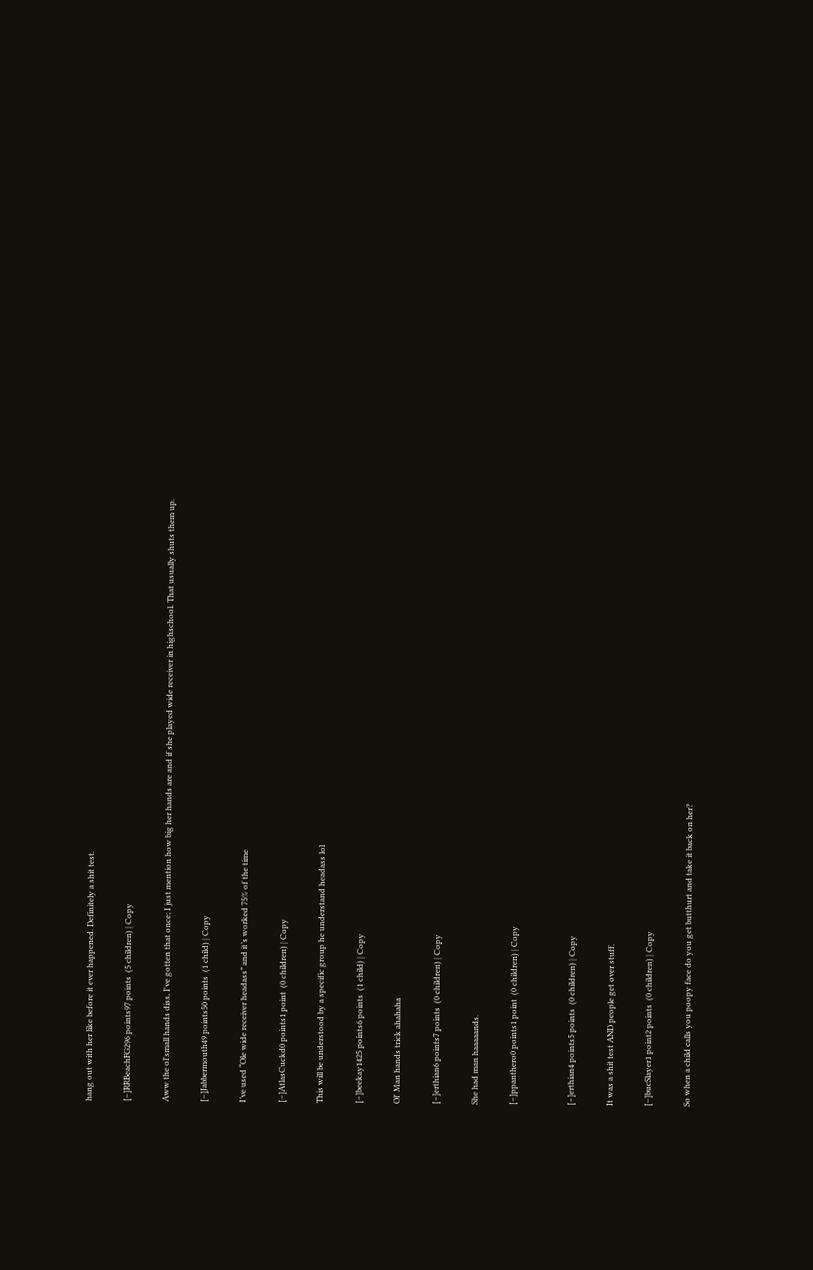hang out with her like before it ever happened. Definitely a shit test.

[–]RRBeachFG296 points97 points  (5 children) | Copy

Aww the ol'small hands diss, I've gotten that once; I just mention how big her hands are and if she played wide receiver in highschool. That usually shuts them up.

[–]Jabbermouth49 points50 points  (1 child) | Copy

I’ve used “Ole wide receiver headass” and it’s worked 75% of the time

[–]AtlasCuckd0 points1 point  (0 children) | Copy

This will be understood by a specific group he understand headass lol

[–]beekay1425 points6 points  (1 child) | Copy

Ol' Man hands trick ahahaha

[–]erthian6 points7 points  (0 children) | Copy

She had man haaaaands.

[–]ppanthero0 points1 point  (0 children) | Copy


[–]erthian4 points5 points  (0 children) | Copy

It was a shit test AND people get over stuff.

[–]bucSlayer1 point2 points  (0 children) | Copy

So when a child calls you poopy face do you get butthurt and take it back on her?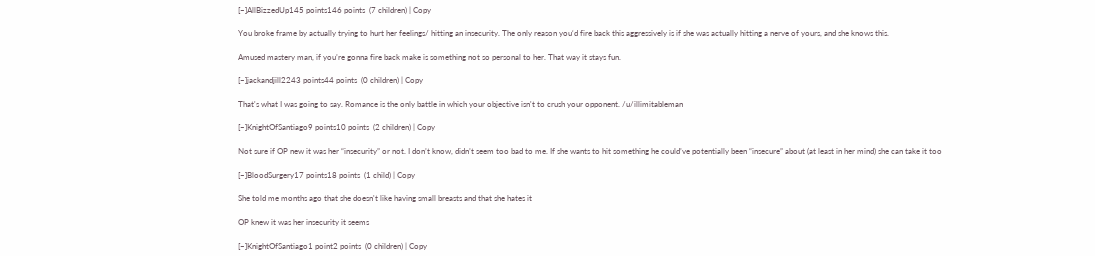[–]AllBizzedUp145 points146 points  (7 children) | Copy

You broke frame by actually trying to hurt her feelings/ hitting an insecurity. The only reason you‘d fire back this aggressively is if she was actually hitting a nerve of yours, and she knows this.

Amused mastery man, if you’re gonna fire back make is something not so personal to her. That way it stays fun.

[–]jackandjill2243 points44 points  (0 children) | Copy

That's what I was going to say. Romance is the only battle in which your objective isn't to crush your opponent. /u/illimitableman

[–]KnightOfSantiago9 points10 points  (2 children) | Copy

Not sure if OP new it was her “insecurity” or not. I don’t know, didn’t seem too bad to me. If she wants to hit something he could’ve potentially been “insecure” about (at least in her mind) she can take it too

[–]BloodSurgery17 points18 points  (1 child) | Copy

She told me months ago that she doesn't like having small breasts and that she hates it

OP knew it was her insecurity it seems

[–]KnightOfSantiago1 point2 points  (0 children) | Copy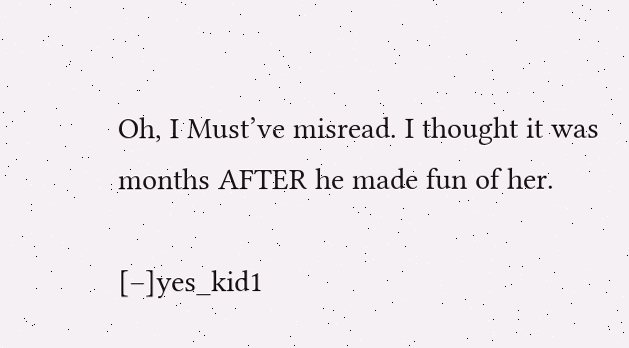Oh, I Must’ve misread. I thought it was months AFTER he made fun of her.

[–]yes_kid1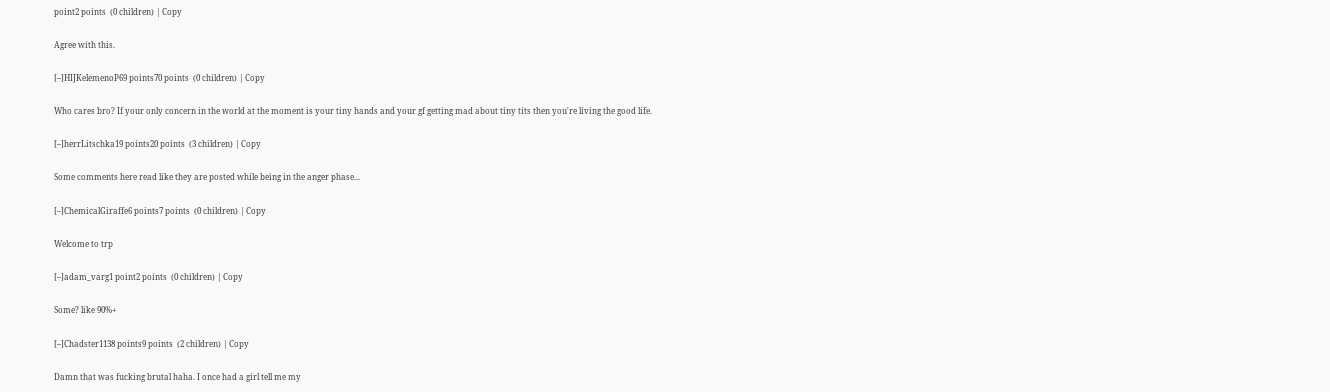point2 points  (0 children) | Copy

Agree with this.

[–]HIJKelemenoP69 points70 points  (0 children) | Copy

Who cares bro? If your only concern in the world at the moment is your tiny hands and your gf getting mad about tiny tits then you're living the good life.

[–]herrLitschka19 points20 points  (3 children) | Copy

Some comments here read like they are posted while being in the anger phase...

[–]ChemicalGiraffe6 points7 points  (0 children) | Copy

Welcome to trp

[–]adam_varg1 point2 points  (0 children) | Copy

Some? like 90%+

[–]Chadster1138 points9 points  (2 children) | Copy

Damn that was fucking brutal haha. I once had a girl tell me my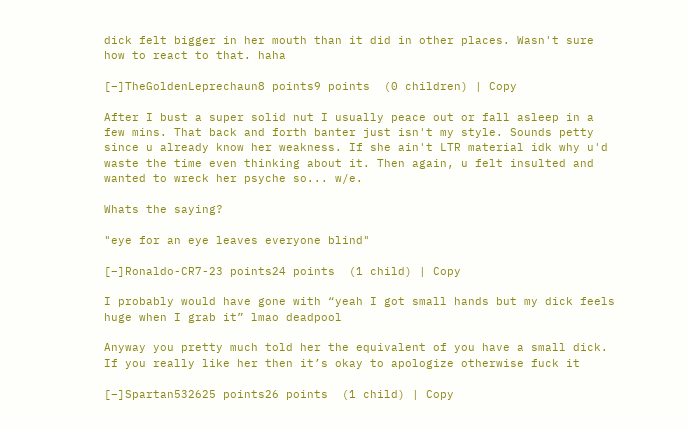dick felt bigger in her mouth than it did in other places. Wasn't sure how to react to that. haha

[–]TheGoldenLeprechaun8 points9 points  (0 children) | Copy

After I bust a super solid nut I usually peace out or fall asleep in a few mins. That back and forth banter just isn't my style. Sounds petty since u already know her weakness. If she ain't LTR material idk why u'd waste the time even thinking about it. Then again, u felt insulted and wanted to wreck her psyche so... w/e.

Whats the saying?

"eye for an eye leaves everyone blind"

[–]Ronaldo-CR7-23 points24 points  (1 child) | Copy

I probably would have gone with “yeah I got small hands but my dick feels huge when I grab it” lmao deadpool

Anyway you pretty much told her the equivalent of you have a small dick. If you really like her then it’s okay to apologize otherwise fuck it

[–]Spartan532625 points26 points  (1 child) | Copy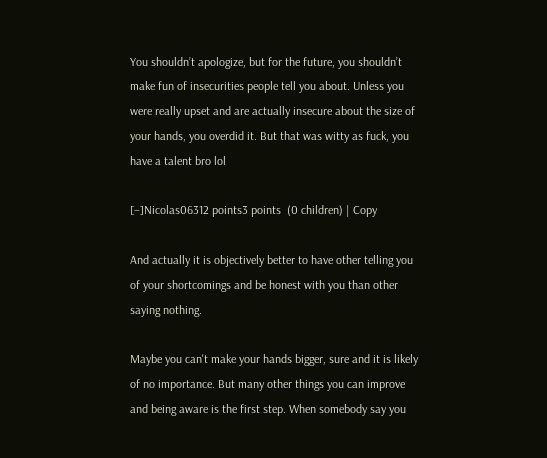You shouldn’t apologize, but for the future, you shouldn’t make fun of insecurities people tell you about. Unless you were really upset and are actually insecure about the size of your hands, you overdid it. But that was witty as fuck, you have a talent bro lol

[–]Nicolas06312 points3 points  (0 children) | Copy

And actually it is objectively better to have other telling you of your shortcomings and be honest with you than other saying nothing.

Maybe you can't make your hands bigger, sure and it is likely of no importance. But many other things you can improve and being aware is the first step. When somebody say you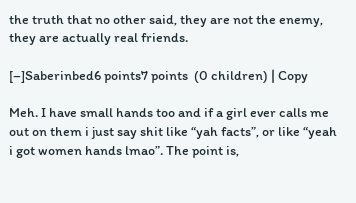the truth that no other said, they are not the enemy, they are actually real friends.

[–]Saberinbed6 points7 points  (0 children) | Copy

Meh. I have small hands too and if a girl ever calls me out on them i just say shit like “yah facts”, or like “yeah i got women hands lmao”. The point is,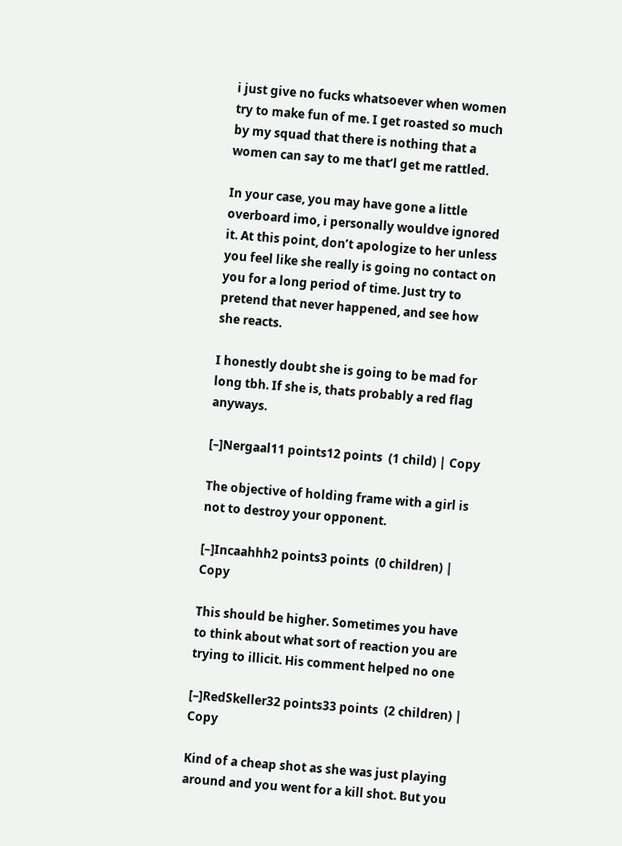i just give no fucks whatsoever when women try to make fun of me. I get roasted so much by my squad that there is nothing that a women can say to me that’l get me rattled.

In your case, you may have gone a little overboard imo, i personally wouldve ignored it. At this point, don’t apologize to her unless you feel like she really is going no contact on you for a long period of time. Just try to pretend that never happened, and see how she reacts.

I honestly doubt she is going to be mad for long tbh. If she is, thats probably a red flag anyways.

[–]Nergaal11 points12 points  (1 child) | Copy

The objective of holding frame with a girl is not to destroy your opponent.

[–]Incaahhh2 points3 points  (0 children) | Copy

This should be higher. Sometimes you have to think about what sort of reaction you are trying to illicit. His comment helped no one

[–]RedSkeller32 points33 points  (2 children) | Copy

Kind of a cheap shot as she was just playing around and you went for a kill shot. But you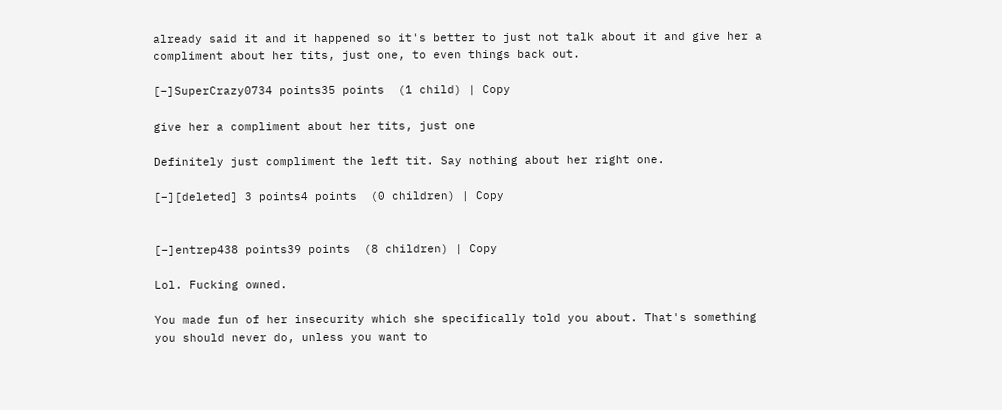already said it and it happened so it's better to just not talk about it and give her a compliment about her tits, just one, to even things back out.

[–]SuperCrazy0734 points35 points  (1 child) | Copy

give her a compliment about her tits, just one

Definitely just compliment the left tit. Say nothing about her right one.

[–][deleted] 3 points4 points  (0 children) | Copy


[–]entrep438 points39 points  (8 children) | Copy

Lol. Fucking owned.

You made fun of her insecurity which she specifically told you about. That's something you should never do, unless you want to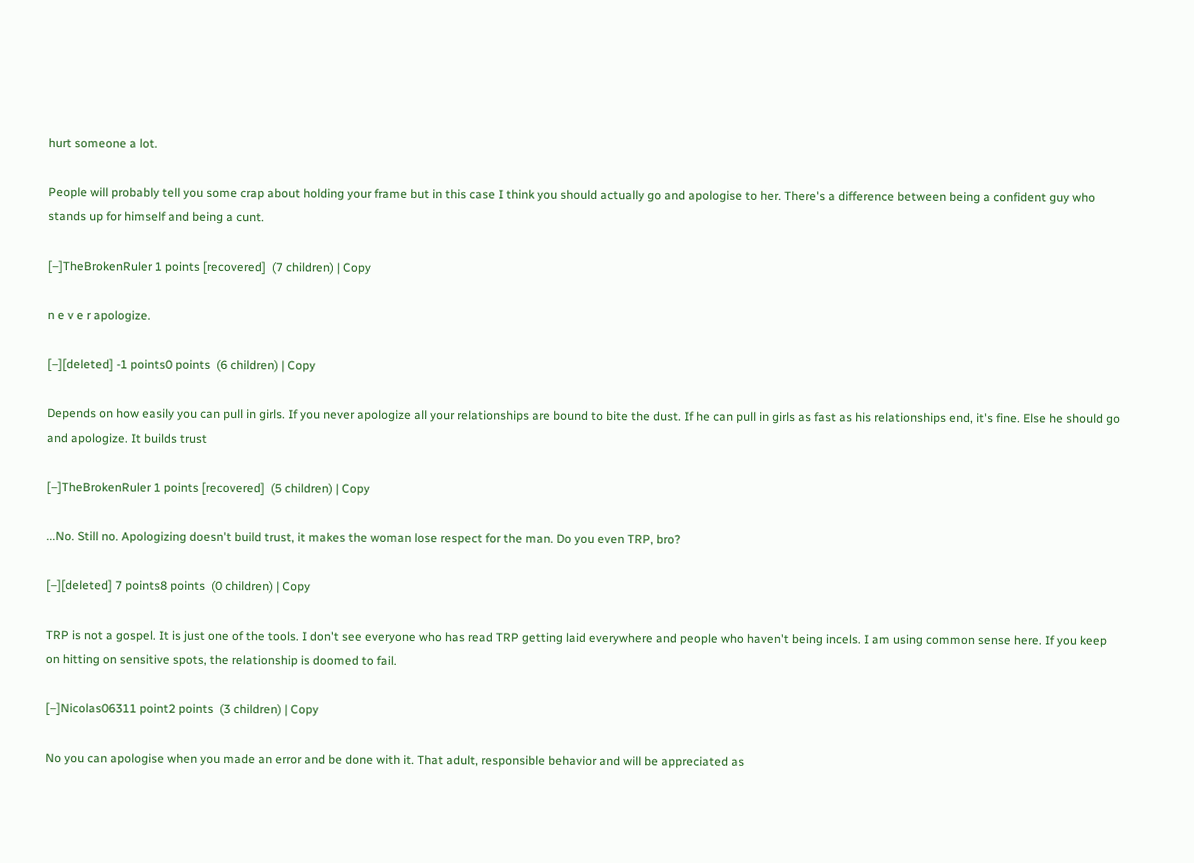hurt someone a lot.

People will probably tell you some crap about holding your frame but in this case I think you should actually go and apologise to her. There's a difference between being a confident guy who stands up for himself and being a cunt.

[–]TheBrokenRuler 1 points [recovered]  (7 children) | Copy

n e v e r apologize.

[–][deleted] -1 points0 points  (6 children) | Copy

Depends on how easily you can pull in girls. If you never apologize all your relationships are bound to bite the dust. If he can pull in girls as fast as his relationships end, it's fine. Else he should go and apologize. It builds trust

[–]TheBrokenRuler 1 points [recovered]  (5 children) | Copy

...No. Still no. Apologizing doesn't build trust, it makes the woman lose respect for the man. Do you even TRP, bro?

[–][deleted] 7 points8 points  (0 children) | Copy

TRP is not a gospel. It is just one of the tools. I don't see everyone who has read TRP getting laid everywhere and people who haven't being incels. I am using common sense here. If you keep on hitting on sensitive spots, the relationship is doomed to fail.

[–]Nicolas06311 point2 points  (3 children) | Copy

No you can apologise when you made an error and be done with it. That adult, responsible behavior and will be appreciated as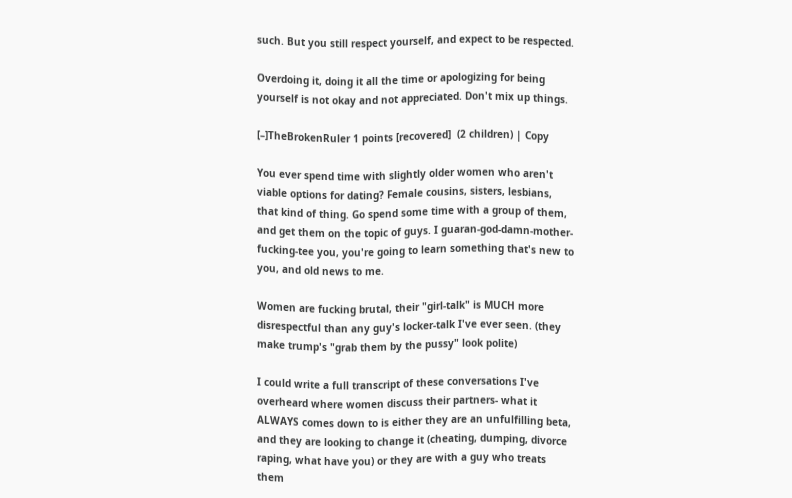such. But you still respect yourself, and expect to be respected.

Overdoing it, doing it all the time or apologizing for being yourself is not okay and not appreciated. Don't mix up things.

[–]TheBrokenRuler 1 points [recovered]  (2 children) | Copy

You ever spend time with slightly older women who aren't viable options for dating? Female cousins, sisters, lesbians, that kind of thing. Go spend some time with a group of them, and get them on the topic of guys. I guaran-god-damn-mother-fucking-tee you, you're going to learn something that's new to you, and old news to me.

Women are fucking brutal, their "girl-talk" is MUCH more disrespectful than any guy's locker-talk I've ever seen. (they make trump's "grab them by the pussy" look polite)

I could write a full transcript of these conversations I've overheard where women discuss their partners- what it ALWAYS comes down to is either they are an unfulfilling beta, and they are looking to change it (cheating, dumping, divorce raping, what have you) or they are with a guy who treats them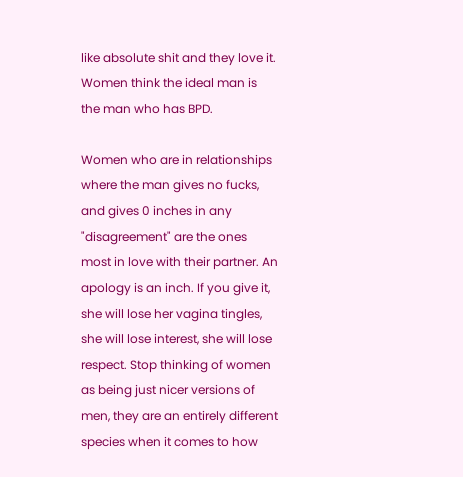like absolute shit and they love it. Women think the ideal man is the man who has BPD.

Women who are in relationships where the man gives no fucks, and gives 0 inches in any "disagreement" are the ones most in love with their partner. An apology is an inch. If you give it, she will lose her vagina tingles, she will lose interest, she will lose respect. Stop thinking of women as being just nicer versions of men, they are an entirely different species when it comes to how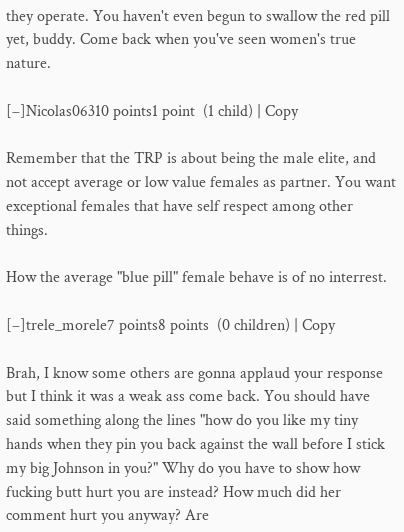they operate. You haven't even begun to swallow the red pill yet, buddy. Come back when you've seen women's true nature.

[–]Nicolas06310 points1 point  (1 child) | Copy

Remember that the TRP is about being the male elite, and not accept average or low value females as partner. You want exceptional females that have self respect among other things.

How the average "blue pill" female behave is of no interrest.

[–]trele_morele7 points8 points  (0 children) | Copy

Brah, I know some others are gonna applaud your response but I think it was a weak ass come back. You should have said something along the lines "how do you like my tiny hands when they pin you back against the wall before I stick my big Johnson in you?" Why do you have to show how fucking butt hurt you are instead? How much did her comment hurt you anyway? Are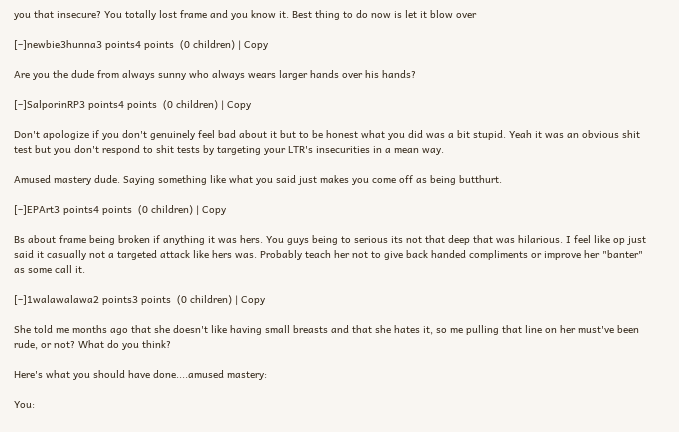you that insecure? You totally lost frame and you know it. Best thing to do now is let it blow over

[–]newbie3hunna3 points4 points  (0 children) | Copy

Are you the dude from always sunny who always wears larger hands over his hands?

[–]SalporinRP3 points4 points  (0 children) | Copy

Don't apologize if you don't genuinely feel bad about it but to be honest what you did was a bit stupid. Yeah it was an obvious shit test but you don't respond to shit tests by targeting your LTR's insecurities in a mean way.

Amused mastery dude. Saying something like what you said just makes you come off as being butthurt.

[–]EPArt3 points4 points  (0 children) | Copy

Bs about frame being broken if anything it was hers. You guys being to serious its not that deep that was hilarious. I feel like op just said it casually not a targeted attack like hers was. Probably teach her not to give back handed compliments or improve her "banter" as some call it.

[–]1walawalawa2 points3 points  (0 children) | Copy

She told me months ago that she doesn't like having small breasts and that she hates it, so me pulling that line on her must've been rude, or not? What do you think?

Here's what you should have done....amused mastery:

You: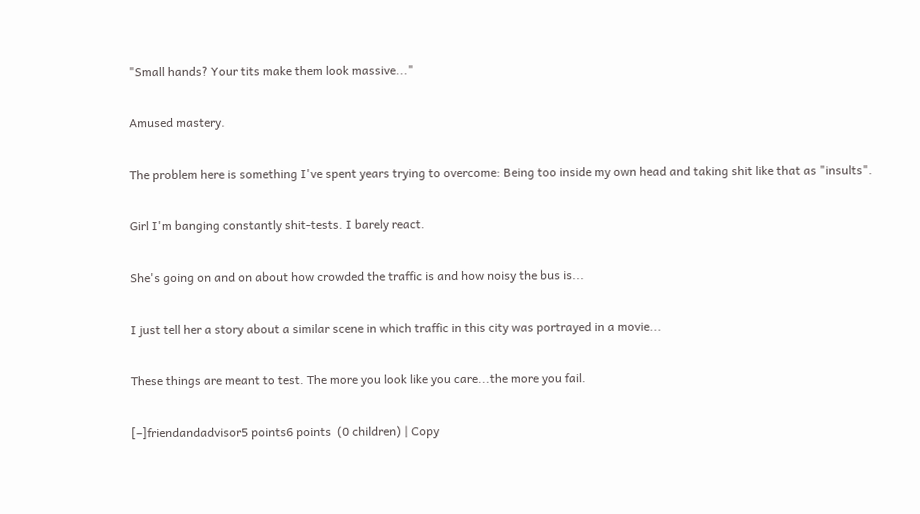"Small hands? Your tits make them look massive..."

Amused mastery.

The problem here is something I've spent years trying to overcome: Being too inside my own head and taking shit like that as "insults".

Girl I'm banging constantly shit-tests. I barely react.

She's going on and on about how crowded the traffic is and how noisy the bus is...

I just tell her a story about a similar scene in which traffic in this city was portrayed in a movie...

These things are meant to test. The more you look like you care...the more you fail.

[–]friendandadvisor5 points6 points  (0 children) | Copy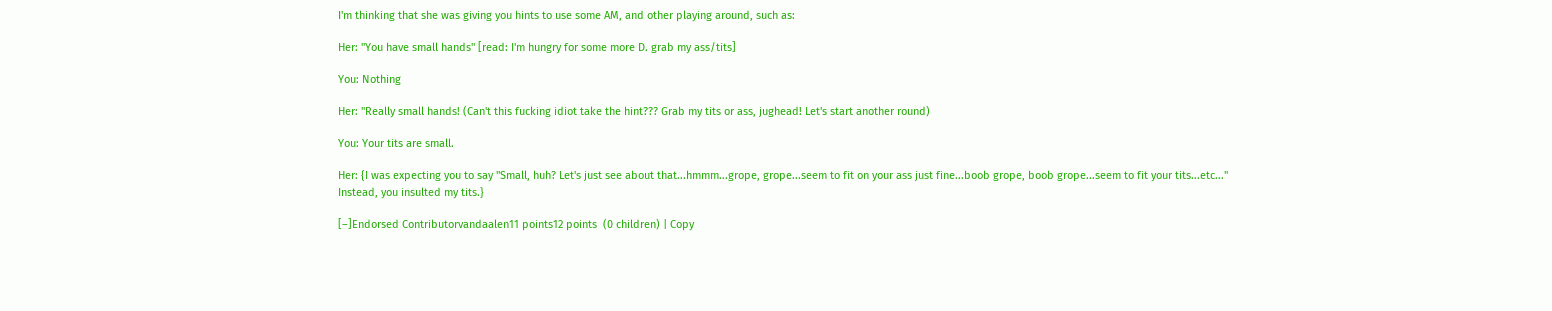I'm thinking that she was giving you hints to use some AM, and other playing around, such as:

Her: "You have small hands" [read: I'm hungry for some more D. grab my ass/tits]

You: Nothing

Her: "Really small hands! (Can't this fucking idiot take the hint??? Grab my tits or ass, jughead! Let's start another round)

You: Your tits are small.

Her: {I was expecting you to say "Small, huh? Let's just see about that...hmmm...grope, grope...seem to fit on your ass just fine...boob grope, boob grope...seem to fit your tits...etc..." Instead, you insulted my tits.}

[–]Endorsed Contributorvandaalen11 points12 points  (0 children) | Copy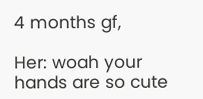4 months gf,

Her: woah your hands are so cute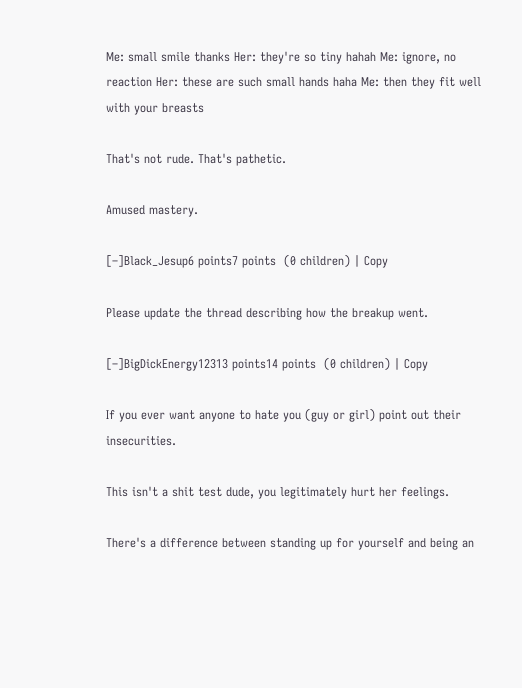Me: small smile thanks Her: they're so tiny hahah Me: ignore, no reaction Her: these are such small hands haha Me: then they fit well with your breasts

That's not rude. That's pathetic.

Amused mastery.

[–]Black_Jesup6 points7 points  (0 children) | Copy

Please update the thread describing how the breakup went.

[–]BigDickEnergy12313 points14 points  (0 children) | Copy

If you ever want anyone to hate you (guy or girl) point out their insecurities.

This isn't a shit test dude, you legitimately hurt her feelings.

There's a difference between standing up for yourself and being an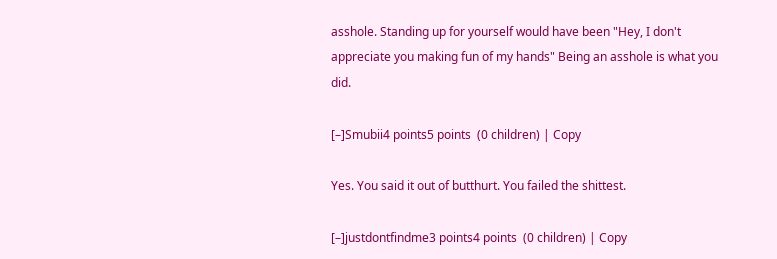asshole. Standing up for yourself would have been "Hey, I don't appreciate you making fun of my hands" Being an asshole is what you did.

[–]Smubii4 points5 points  (0 children) | Copy

Yes. You said it out of butthurt. You failed the shittest.

[–]justdontfindme3 points4 points  (0 children) | Copy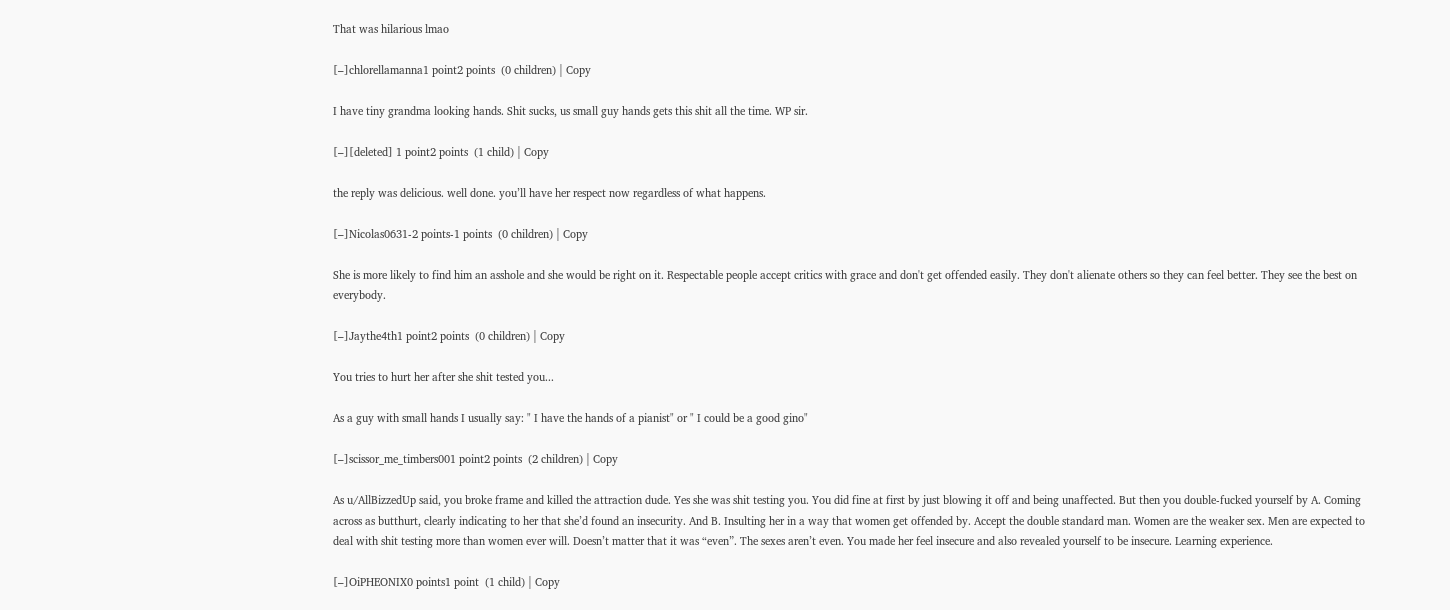That was hilarious lmao

[–]chlorellamanna1 point2 points  (0 children) | Copy

I have tiny grandma looking hands. Shit sucks, us small guy hands gets this shit all the time. WP sir.

[–][deleted] 1 point2 points  (1 child) | Copy

the reply was delicious. well done. you’ll have her respect now regardless of what happens.

[–]Nicolas0631-2 points-1 points  (0 children) | Copy

She is more likely to find him an asshole and she would be right on it. Respectable people accept critics with grace and don't get offended easily. They don't alienate others so they can feel better. They see the best on everybody.

[–]Jaythe4th1 point2 points  (0 children) | Copy

You tries to hurt her after she shit tested you...

As a guy with small hands I usually say: " I have the hands of a pianist" or " I could be a good gino"

[–]scissor_me_timbers001 point2 points  (2 children) | Copy

As u/AllBizzedUp said, you broke frame and killed the attraction dude. Yes she was shit testing you. You did fine at first by just blowing it off and being unaffected. But then you double-fucked yourself by A. Coming across as butthurt, clearly indicating to her that she’d found an insecurity. And B. Insulting her in a way that women get offended by. Accept the double standard man. Women are the weaker sex. Men are expected to deal with shit testing more than women ever will. Doesn’t matter that it was “even”. The sexes aren’t even. You made her feel insecure and also revealed yourself to be insecure. Learning experience.

[–]OiPHEONIX0 points1 point  (1 child) | Copy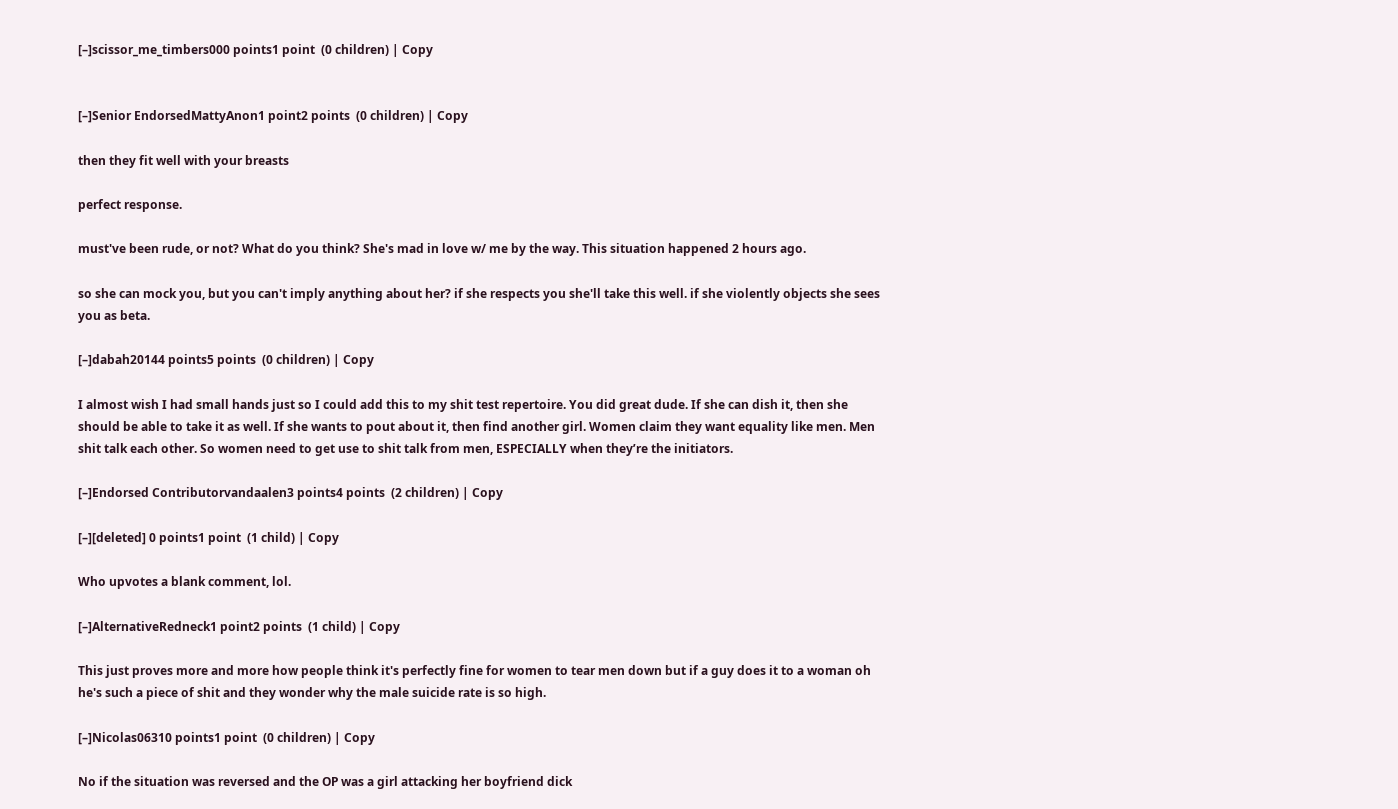[–]scissor_me_timbers000 points1 point  (0 children) | Copy


[–]Senior EndorsedMattyAnon1 point2 points  (0 children) | Copy

then they fit well with your breasts

perfect response.

must've been rude, or not? What do you think? She's mad in love w/ me by the way. This situation happened 2 hours ago.

so she can mock you, but you can't imply anything about her? if she respects you she'll take this well. if she violently objects she sees you as beta.

[–]dabah20144 points5 points  (0 children) | Copy

I almost wish I had small hands just so I could add this to my shit test repertoire. You did great dude. If she can dish it, then she should be able to take it as well. If she wants to pout about it, then find another girl. Women claim they want equality like men. Men shit talk each other. So women need to get use to shit talk from men, ESPECIALLY when they’re the initiators.

[–]Endorsed Contributorvandaalen3 points4 points  (2 children) | Copy

[–][deleted] 0 points1 point  (1 child) | Copy

Who upvotes a blank comment, lol.

[–]AlternativeRedneck1 point2 points  (1 child) | Copy

This just proves more and more how people think it's perfectly fine for women to tear men down but if a guy does it to a woman oh he's such a piece of shit and they wonder why the male suicide rate is so high.

[–]Nicolas06310 points1 point  (0 children) | Copy

No if the situation was reversed and the OP was a girl attacking her boyfriend dick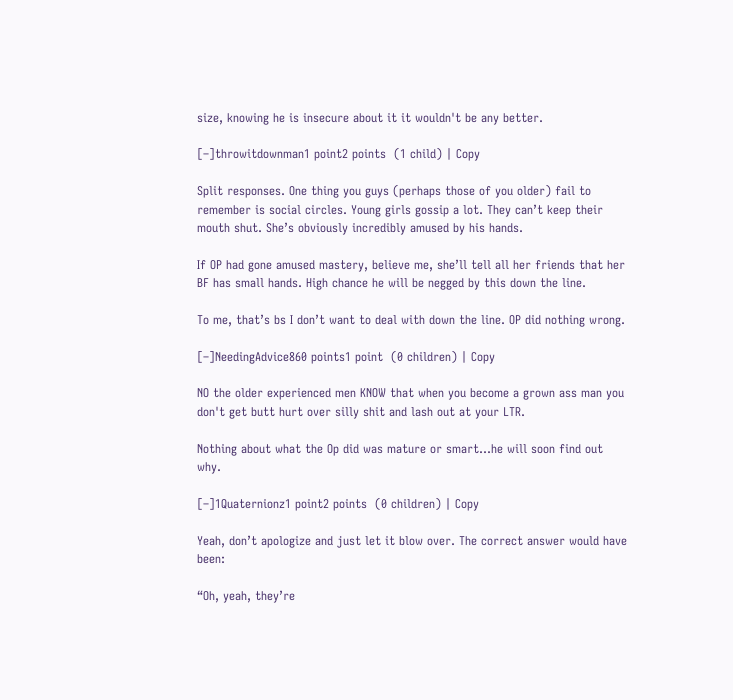size, knowing he is insecure about it it wouldn't be any better.

[–]throwitdownman1 point2 points  (1 child) | Copy

Split responses. One thing you guys (perhaps those of you older) fail to remember is social circles. Young girls gossip a lot. They can’t keep their mouth shut. She’s obviously incredibly amused by his hands.

If OP had gone amused mastery, believe me, she’ll tell all her friends that her BF has small hands. High chance he will be negged by this down the line.

To me, that’s bs I don’t want to deal with down the line. OP did nothing wrong.

[–]NeedingAdvice860 points1 point  (0 children) | Copy

NO the older experienced men KNOW that when you become a grown ass man you don't get butt hurt over silly shit and lash out at your LTR.

Nothing about what the Op did was mature or smart...he will soon find out why.

[–]1Quaternionz1 point2 points  (0 children) | Copy

Yeah, don’t apologize and just let it blow over. The correct answer would have been:

“Oh, yeah, they’re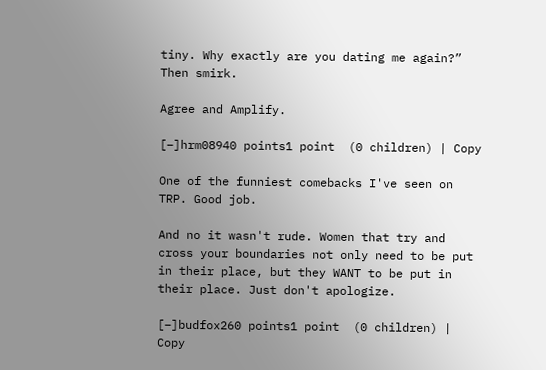tiny. Why exactly are you dating me again?” Then smirk.

Agree and Amplify.

[–]hrm08940 points1 point  (0 children) | Copy

One of the funniest comebacks I've seen on TRP. Good job.

And no it wasn't rude. Women that try and cross your boundaries not only need to be put in their place, but they WANT to be put in their place. Just don't apologize.

[–]budfox260 points1 point  (0 children) | Copy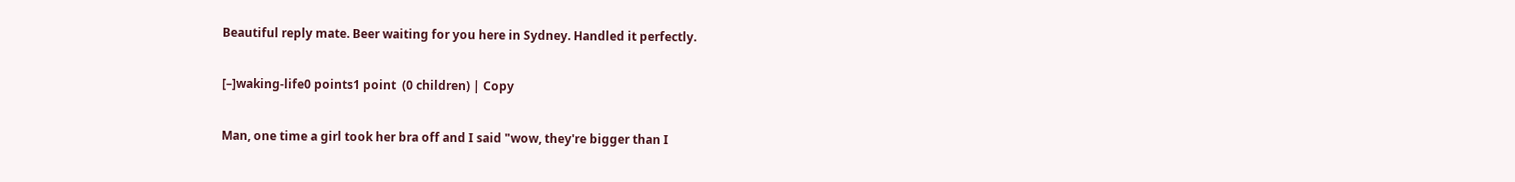Beautiful reply mate. Beer waiting for you here in Sydney. Handled it perfectly.

[–]waking-life0 points1 point  (0 children) | Copy

Man, one time a girl took her bra off and I said "wow, they're bigger than I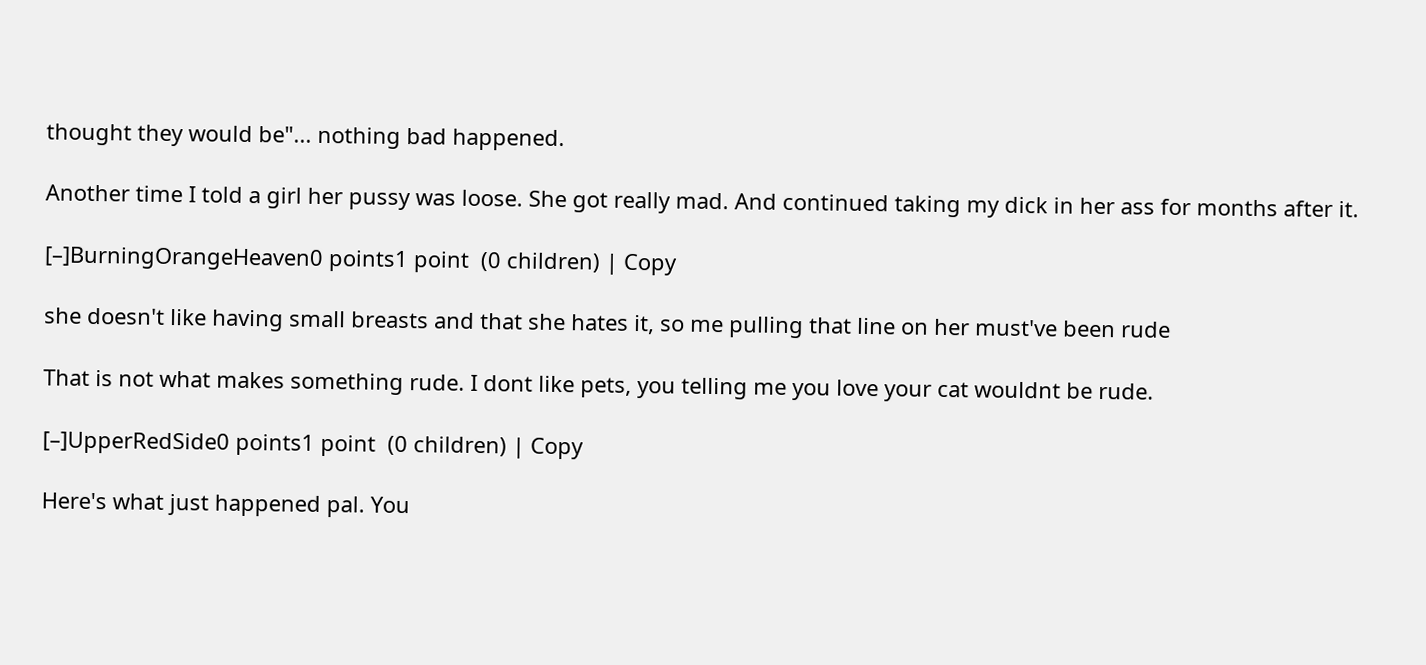thought they would be"... nothing bad happened.

Another time I told a girl her pussy was loose. She got really mad. And continued taking my dick in her ass for months after it.

[–]BurningOrangeHeaven0 points1 point  (0 children) | Copy

she doesn't like having small breasts and that she hates it, so me pulling that line on her must've been rude

That is not what makes something rude. I dont like pets, you telling me you love your cat wouldnt be rude.

[–]UpperRedSide0 points1 point  (0 children) | Copy

Here's what just happened pal. You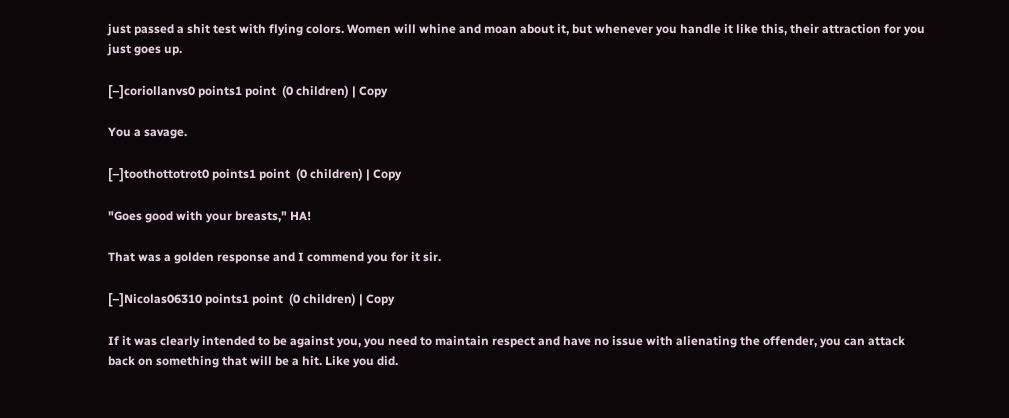just passed a shit test with flying colors. Women will whine and moan about it, but whenever you handle it like this, their attraction for you just goes up.

[–]coriollanvs0 points1 point  (0 children) | Copy

You a savage.

[–]toothottotrot0 points1 point  (0 children) | Copy

"Goes good with your breasts," HA!

That was a golden response and I commend you for it sir.

[–]Nicolas06310 points1 point  (0 children) | Copy

If it was clearly intended to be against you, you need to maintain respect and have no issue with alienating the offender, you can attack back on something that will be a hit. Like you did.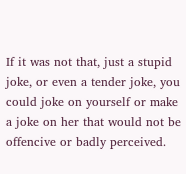If it was not that, just a stupid joke, or even a tender joke, you could joke on yourself or make a joke on her that would not be offencive or badly perceived.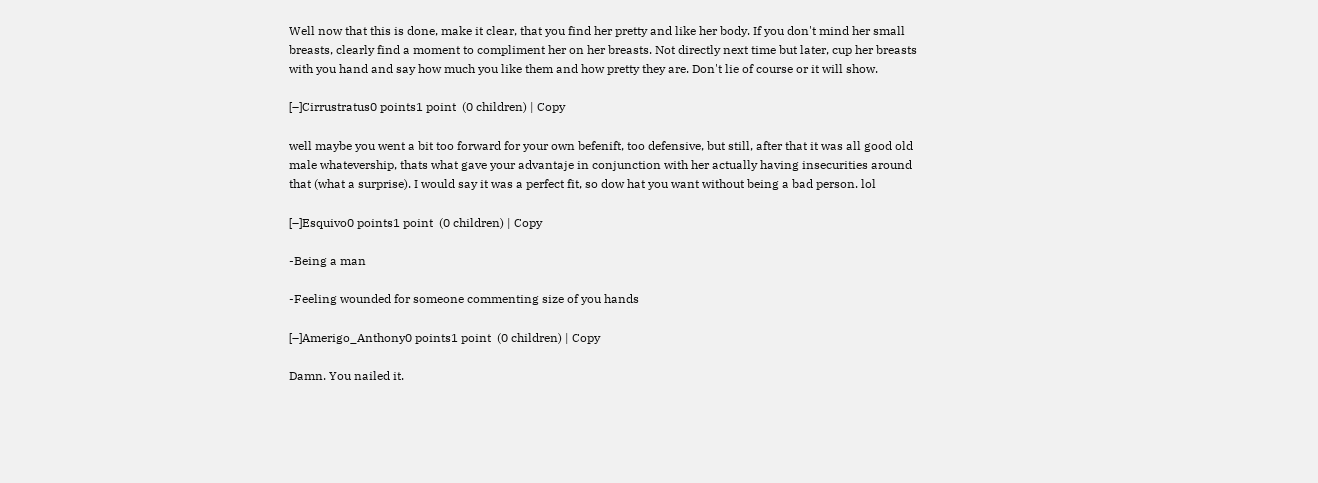Well now that this is done, make it clear, that you find her pretty and like her body. If you don't mind her small breasts, clearly find a moment to compliment her on her breasts. Not directly next time but later, cup her breasts with you hand and say how much you like them and how pretty they are. Don't lie of course or it will show.

[–]Cirrustratus0 points1 point  (0 children) | Copy

well maybe you went a bit too forward for your own befenift, too defensive, but still, after that it was all good old male whatevership, thats what gave your advantaje in conjunction with her actually having insecurities around that (what a surprise). I would say it was a perfect fit, so dow hat you want without being a bad person. lol

[–]Esquivo0 points1 point  (0 children) | Copy

-Being a man

-Feeling wounded for someone commenting size of you hands

[–]Amerigo_Anthony0 points1 point  (0 children) | Copy

Damn. You nailed it.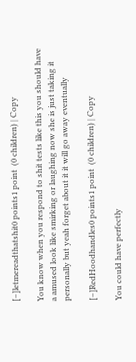[–]letmereadthatshit0 points1 point  (0 children) | Copy

You know when you respond to shit tests like this you should have a amused look like smirking or laughing now she is just taking it personally but yeah forget about it it will go away eventually

[–]RedHoodhandles0 points1 point  (0 children) | Copy

You could have perfectly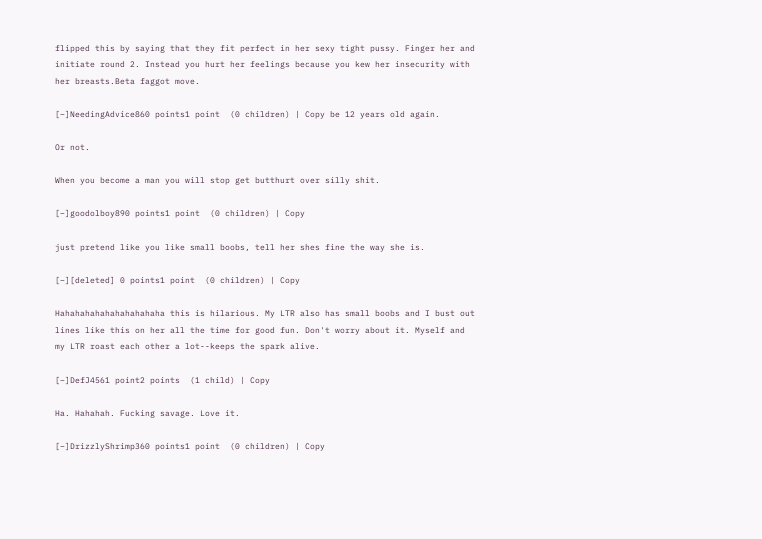flipped this by saying that they fit perfect in her sexy tight pussy. Finger her and initiate round 2. Instead you hurt her feelings because you kew her insecurity with her breasts.Beta faggot move.

[–]NeedingAdvice860 points1 point  (0 children) | Copy be 12 years old again.

Or not.

When you become a man you will stop get butthurt over silly shit.

[–]goodolboy890 points1 point  (0 children) | Copy

just pretend like you like small boobs, tell her shes fine the way she is.

[–][deleted] 0 points1 point  (0 children) | Copy

Hahahahahahahahahahaha this is hilarious. My LTR also has small boobs and I bust out lines like this on her all the time for good fun. Don't worry about it. Myself and my LTR roast each other a lot--keeps the spark alive.

[–]DefJ4561 point2 points  (1 child) | Copy

Ha. Hahahah. Fucking savage. Love it.

[–]DrizzlyShrimp360 points1 point  (0 children) | Copy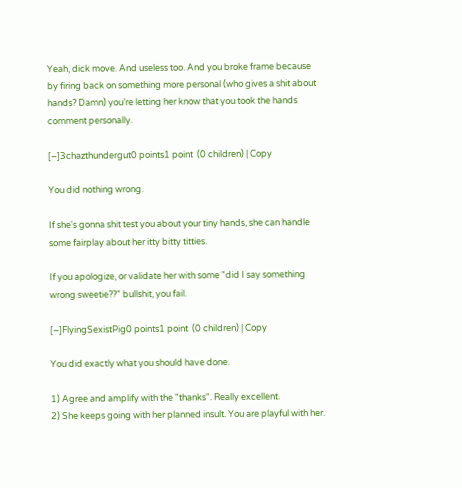Yeah, dick move. And useless too. And you broke frame because by firing back on something more personal (who gives a shit about hands? Damn) you’re letting her know that you took the hands comment personally.

[–]3chazthundergut0 points1 point  (0 children) | Copy

You did nothing wrong.

If she's gonna shit test you about your tiny hands, she can handle some fairplay about her itty bitty titties.

If you apologize, or validate her with some "did I say something wrong sweetie??" bullshit, you fail.

[–]FlyingSexistPig0 points1 point  (0 children) | Copy

You did exactly what you should have done.

1) Agree and amplify with the "thanks". Really excellent.
2) She keeps going with her planned insult. You are playful with her.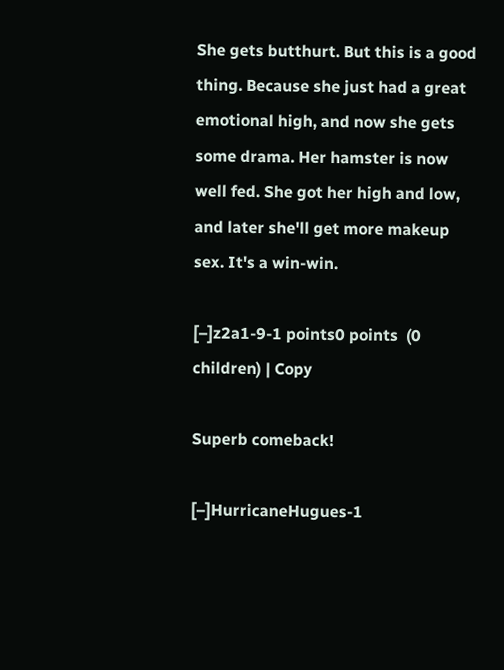She gets butthurt. But this is a good thing. Because she just had a great emotional high, and now she gets some drama. Her hamster is now well fed. She got her high and low, and later she'll get more makeup sex. It's a win-win.

[–]z2a1-9-1 points0 points  (0 children) | Copy

Superb comeback!

[–]HurricaneHugues-1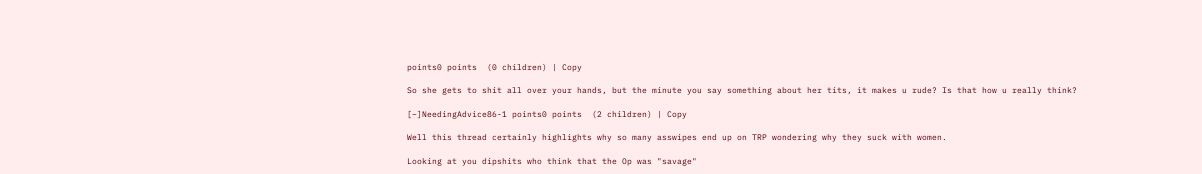points0 points  (0 children) | Copy

So she gets to shit all over your hands, but the minute you say something about her tits, it makes u rude? Is that how u really think?

[–]NeedingAdvice86-1 points0 points  (2 children) | Copy

Well this thread certainly highlights why so many asswipes end up on TRP wondering why they suck with women.

Looking at you dipshits who think that the Op was "savage"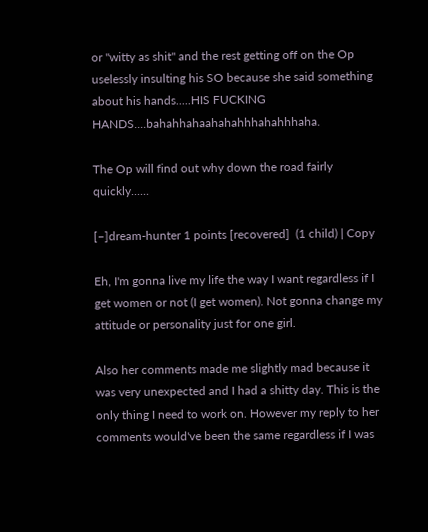or "witty as shit" and the rest getting off on the Op uselessly insulting his SO because she said something about his hands.....HIS FUCKING HANDS....bahahhahaahahahhhahahhhaha.

The Op will find out why down the road fairly quickly......

[–]dream-hunter 1 points [recovered]  (1 child) | Copy

Eh, I'm gonna live my life the way I want regardless if I get women or not (I get women). Not gonna change my attitude or personality just for one girl.

Also her comments made me slightly mad because it was very unexpected and I had a shitty day. This is the only thing I need to work on. However my reply to her comments would've been the same regardless if I was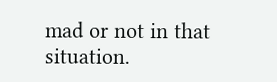mad or not in that situation.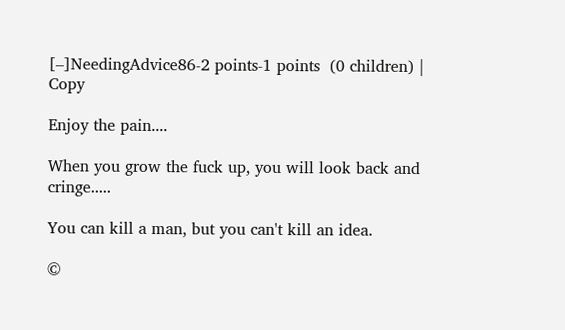[–]NeedingAdvice86-2 points-1 points  (0 children) | Copy

Enjoy the pain....

When you grow the fuck up, you will look back and cringe.....

You can kill a man, but you can't kill an idea.

©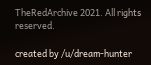TheRedArchive 2021. All rights reserved.

created by /u/dream-hunter